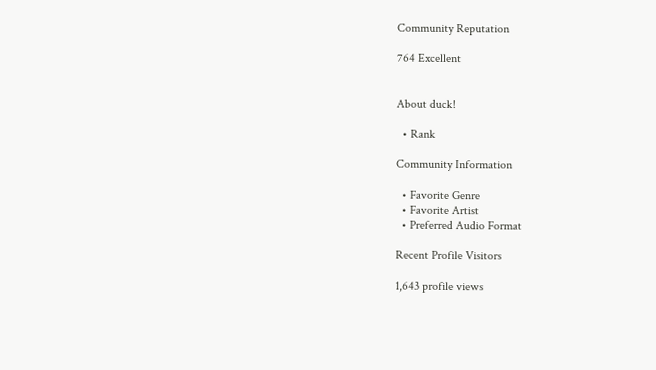Community Reputation

764 Excellent


About duck!

  • Rank

Community Information

  • Favorite Genre
  • Favorite Artist
  • Preferred Audio Format

Recent Profile Visitors

1,643 profile views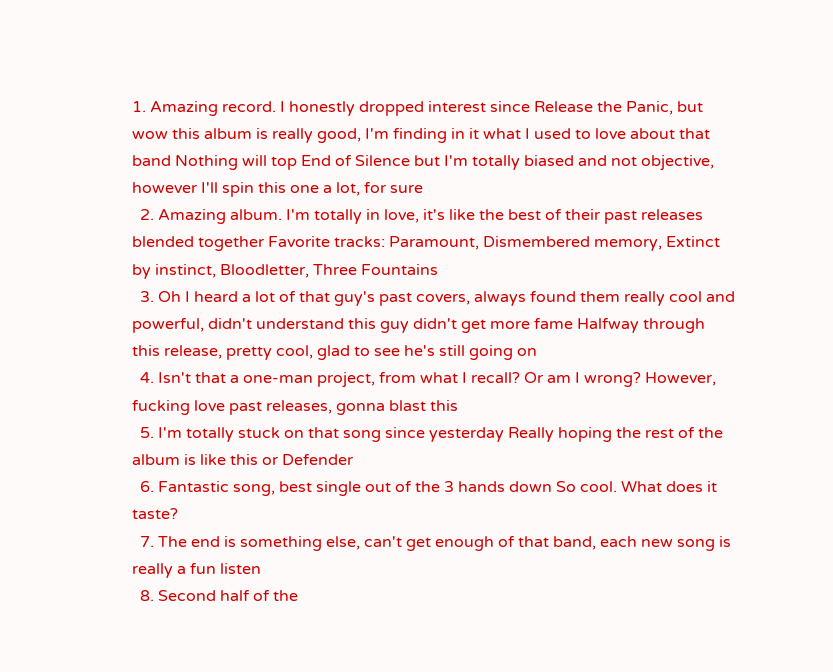1. Amazing record. I honestly dropped interest since Release the Panic, but wow this album is really good, I'm finding in it what I used to love about that band Nothing will top End of Silence but I'm totally biased and not objective, however I'll spin this one a lot, for sure
  2. Amazing album. I'm totally in love, it's like the best of their past releases blended together Favorite tracks: Paramount, Dismembered memory, Extinct by instinct, Bloodletter, Three Fountains
  3. Oh I heard a lot of that guy's past covers, always found them really cool and powerful, didn't understand this guy didn't get more fame Halfway through this release, pretty cool, glad to see he's still going on
  4. Isn't that a one-man project, from what I recall? Or am I wrong? However, fucking love past releases, gonna blast this
  5. I'm totally stuck on that song since yesterday Really hoping the rest of the album is like this or Defender
  6. Fantastic song, best single out of the 3 hands down So cool. What does it taste?
  7. The end is something else, can't get enough of that band, each new song is really a fun listen
  8. Second half of the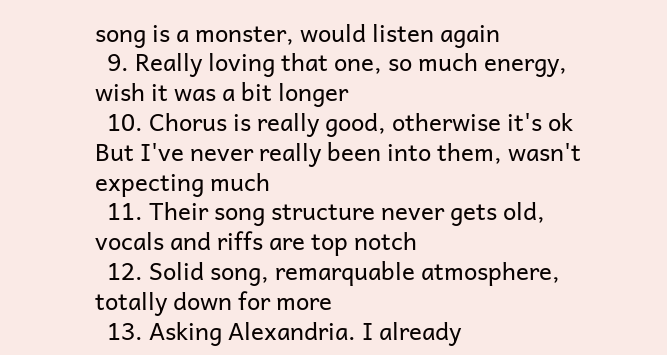song is a monster, would listen again
  9. Really loving that one, so much energy, wish it was a bit longer
  10. Chorus is really good, otherwise it's ok But I've never really been into them, wasn't expecting much
  11. Their song structure never gets old, vocals and riffs are top notch
  12. Solid song, remarquable atmosphere, totally down for more
  13. Asking Alexandria. I already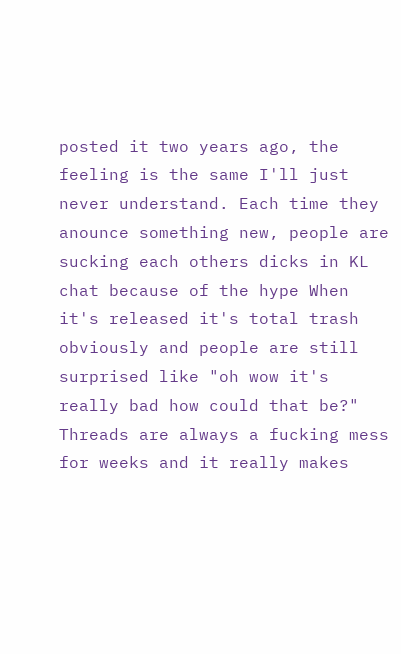posted it two years ago, the feeling is the same I'll just never understand. Each time they anounce something new, people are sucking each others dicks in KL chat because of the hype When it's released it's total trash obviously and people are still surprised like "oh wow it's really bad how could that be?" Threads are always a fucking mess for weeks and it really makes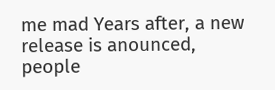me mad Years after, a new release is anounced, people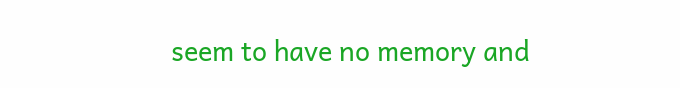seem to have no memory and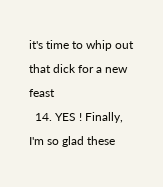it's time to whip out that dick for a new feast
  14. YES ! Finally, I'm so glad these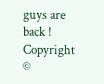guys are back !
Copyright ©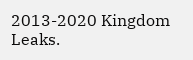2013-2020 Kingdom Leaks.